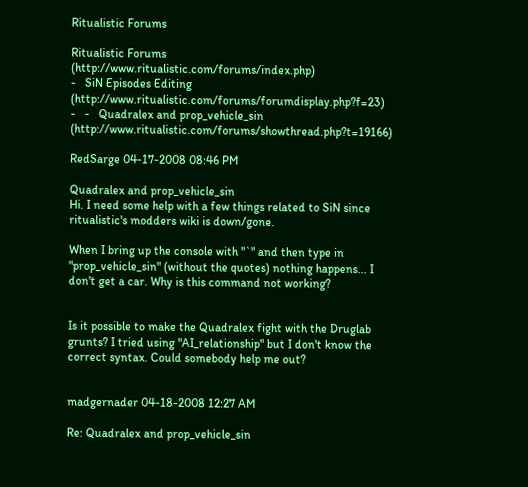Ritualistic Forums

Ritualistic Forums (http://www.ritualistic.com/forums/index.php)
-   SiN Episodes Editing (http://www.ritualistic.com/forums/forumdisplay.php?f=23)
-   -   Quadralex and prop_vehicle_sin (http://www.ritualistic.com/forums/showthread.php?t=19166)

RedSarge 04-17-2008 08:46 PM

Quadralex and prop_vehicle_sin
Hi. I need some help with a few things related to SiN since ritualistic's modders wiki is down/gone.

When I bring up the console with "`" and then type in "prop_vehicle_sin" (without the quotes) nothing happens... I don't get a car. Why is this command not working?


Is it possible to make the Quadralex fight with the Druglab grunts? I tried using "AI_relationship" but I don't know the correct syntax. Could somebody help me out?


madgernader 04-18-2008 12:27 AM

Re: Quadralex and prop_vehicle_sin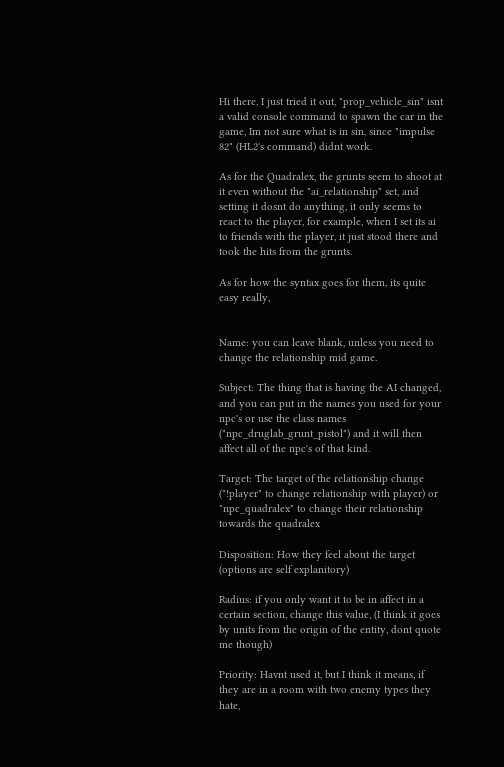Hi there, I just tried it out, "prop_vehicle_sin" isnt a valid console command to spawn the car in the game, Im not sure what is in sin, since "impulse 82" (HL2's command) didnt work.

As for the Quadralex, the grunts seem to shoot at it even without the "ai_relationship" set, and setting it dosnt do anything, it only seems to react to the player, for example, when I set its ai to friends with the player, it just stood there and took the hits from the grunts.

As for how the syntax goes for them, its quite easy really,


Name: you can leave blank, unless you need to change the relationship mid game.

Subject: The thing that is having the AI changed, and you can put in the names you used for your npc's or use the class names ("npc_druglab_grunt_pistol") and it will then affect all of the npc's of that kind.

Target: The target of the relationship change ("!player" to change relationship with player) or "npc_quadralex" to change their relationship towards the quadralex

Disposition: How they feel about the target (options are self explanitory)

Radius: if you only want it to be in affect in a certain section, change this value, (I think it goes by units from the origin of the entity, dont quote me though)

Priority: Havnt used it, but I think it means, if they are in a room with two enemy types they hate,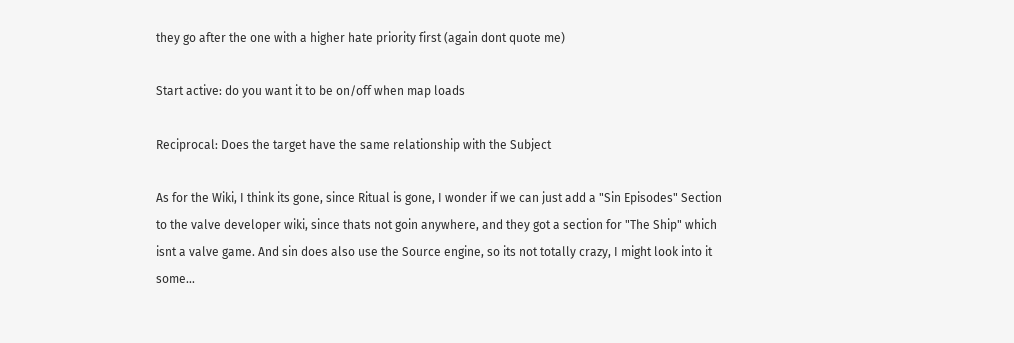they go after the one with a higher hate priority first (again dont quote me)

Start active: do you want it to be on/off when map loads

Reciprocal: Does the target have the same relationship with the Subject

As for the Wiki, I think its gone, since Ritual is gone, I wonder if we can just add a "Sin Episodes" Section to the valve developer wiki, since thats not goin anywhere, and they got a section for "The Ship" which isnt a valve game. And sin does also use the Source engine, so its not totally crazy, I might look into it some...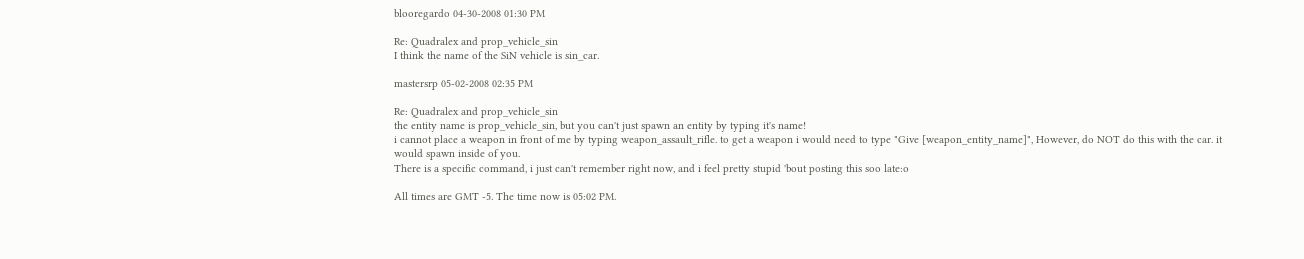blooregardo 04-30-2008 01:30 PM

Re: Quadralex and prop_vehicle_sin
I think the name of the SiN vehicle is sin_car.

mastersrp 05-02-2008 02:35 PM

Re: Quadralex and prop_vehicle_sin
the entity name is prop_vehicle_sin, but you can't just spawn an entity by typing it's name!
i cannot place a weapon in front of me by typing weapon_assault_rifle. to get a weapon i would need to type "Give [weapon_entity_name]", However, do NOT do this with the car. it would spawn inside of you.
There is a specific command, i just can't remember right now, and i feel pretty stupid 'bout posting this soo late:o

All times are GMT -5. The time now is 05:02 PM.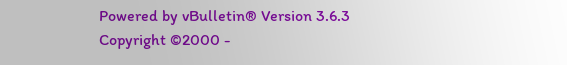Powered by vBulletin® Version 3.6.3
Copyright ©2000 -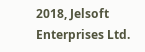2018, Jelsoft Enterprises Ltd.